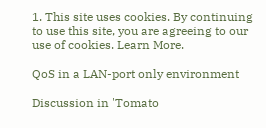1. This site uses cookies. By continuing to use this site, you are agreeing to our use of cookies. Learn More.

QoS in a LAN-port only environment

Discussion in 'Tomato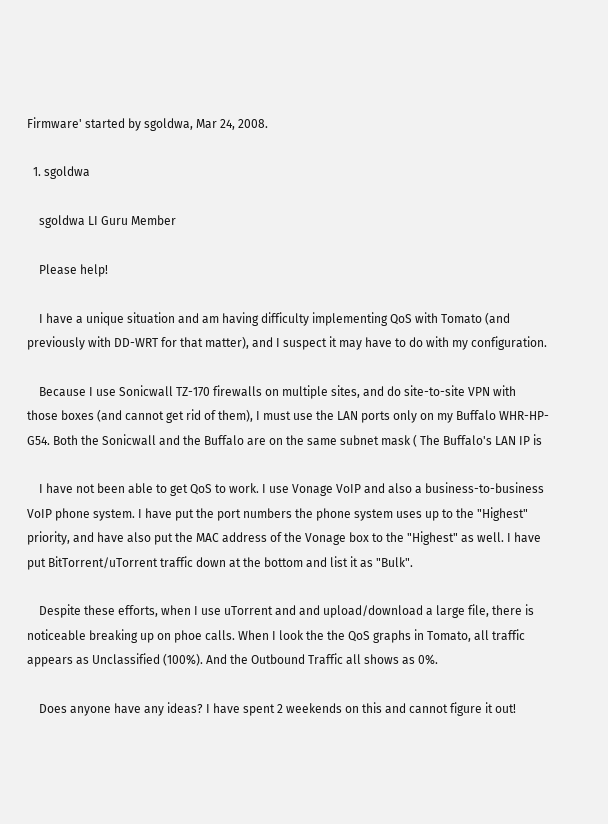Firmware' started by sgoldwa, Mar 24, 2008.

  1. sgoldwa

    sgoldwa LI Guru Member

    Please help!

    I have a unique situation and am having difficulty implementing QoS with Tomato (and previously with DD-WRT for that matter), and I suspect it may have to do with my configuration.

    Because I use Sonicwall TZ-170 firewalls on multiple sites, and do site-to-site VPN with those boxes (and cannot get rid of them), I must use the LAN ports only on my Buffalo WHR-HP-G54. Both the Sonicwall and the Buffalo are on the same subnet mask ( The Buffalo's LAN IP is

    I have not been able to get QoS to work. I use Vonage VoIP and also a business-to-business VoIP phone system. I have put the port numbers the phone system uses up to the "Highest" priority, and have also put the MAC address of the Vonage box to the "Highest" as well. I have put BitTorrent/uTorrent traffic down at the bottom and list it as "Bulk".

    Despite these efforts, when I use uTorrent and and upload/download a large file, there is noticeable breaking up on phoe calls. When I look the the QoS graphs in Tomato, all traffic appears as Unclassified (100%). And the Outbound Traffic all shows as 0%.

    Does anyone have any ideas? I have spent 2 weekends on this and cannot figure it out!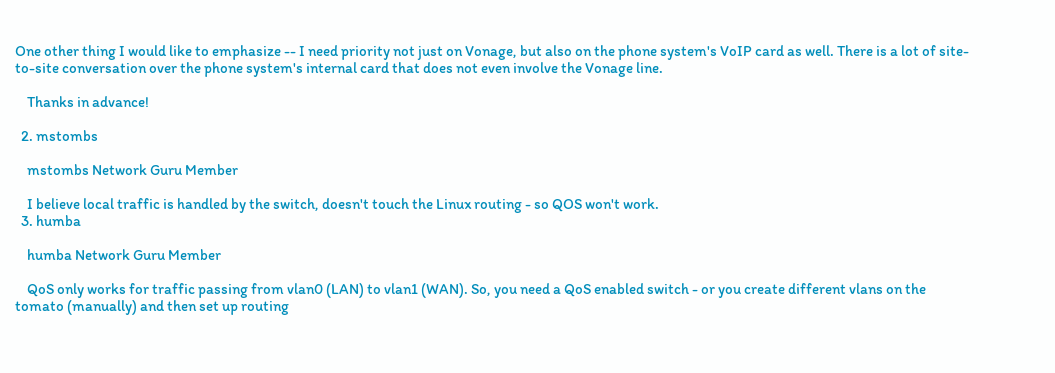One other thing I would like to emphasize -- I need priority not just on Vonage, but also on the phone system's VoIP card as well. There is a lot of site-to-site conversation over the phone system's internal card that does not even involve the Vonage line.

    Thanks in advance!

  2. mstombs

    mstombs Network Guru Member

    I believe local traffic is handled by the switch, doesn't touch the Linux routing - so QOS won't work.
  3. humba

    humba Network Guru Member

    QoS only works for traffic passing from vlan0 (LAN) to vlan1 (WAN). So, you need a QoS enabled switch - or you create different vlans on the tomato (manually) and then set up routing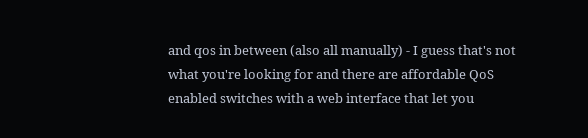and qos in between (also all manually) - I guess that's not what you're looking for and there are affordable QoS enabled switches with a web interface that let you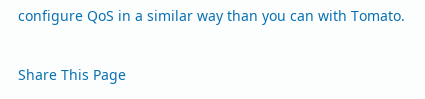configure QoS in a similar way than you can with Tomato.

Share This Page